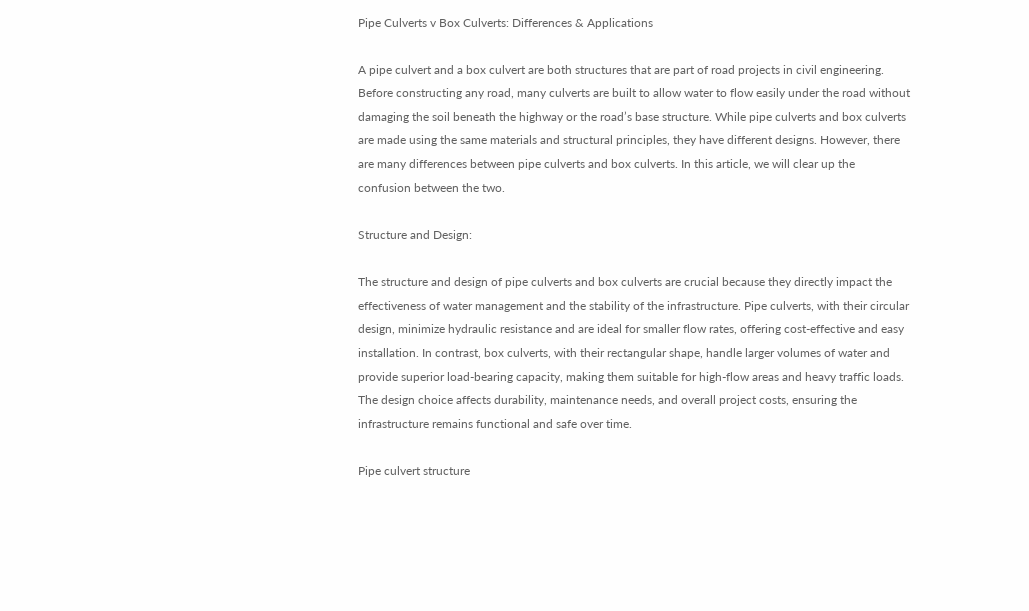Pipe Culverts v Box Culverts: Differences & Applications

A pipe culvert and a box culvert are both structures that are part of road projects in civil engineering. Before constructing any road, many culverts are built to allow water to flow easily under the road without damaging the soil beneath the highway or the road’s base structure. While pipe culverts and box culverts are made using the same materials and structural principles, they have different designs. However, there are many differences between pipe culverts and box culverts. In this article, we will clear up the confusion between the two.

Structure and Design:

The structure and design of pipe culverts and box culverts are crucial because they directly impact the effectiveness of water management and the stability of the infrastructure. Pipe culverts, with their circular design, minimize hydraulic resistance and are ideal for smaller flow rates, offering cost-effective and easy installation. In contrast, box culverts, with their rectangular shape, handle larger volumes of water and provide superior load-bearing capacity, making them suitable for high-flow areas and heavy traffic loads. The design choice affects durability, maintenance needs, and overall project costs, ensuring the infrastructure remains functional and safe over time.

Pipe culvert structure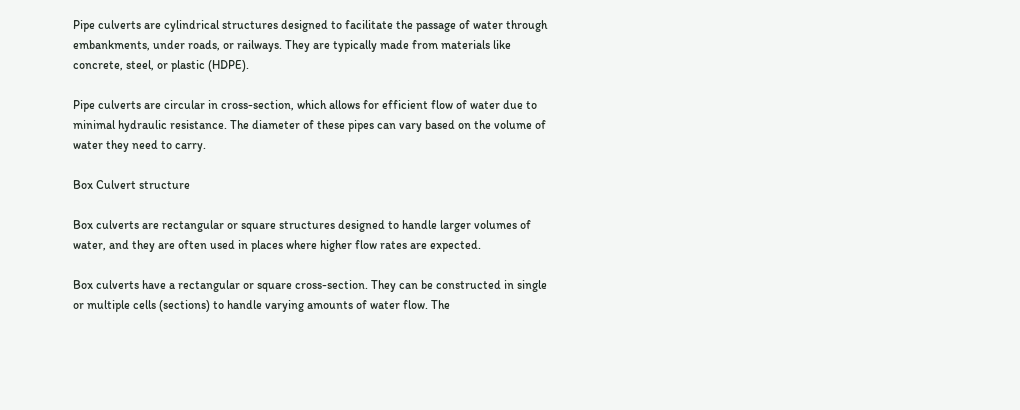Pipe culverts are cylindrical structures designed to facilitate the passage of water through embankments, under roads, or railways. They are typically made from materials like concrete, steel, or plastic (HDPE).

Pipe culverts are circular in cross-section, which allows for efficient flow of water due to minimal hydraulic resistance. The diameter of these pipes can vary based on the volume of water they need to carry.

Box Culvert structure

Box culverts are rectangular or square structures designed to handle larger volumes of water, and they are often used in places where higher flow rates are expected.

Box culverts have a rectangular or square cross-section. They can be constructed in single or multiple cells (sections) to handle varying amounts of water flow. The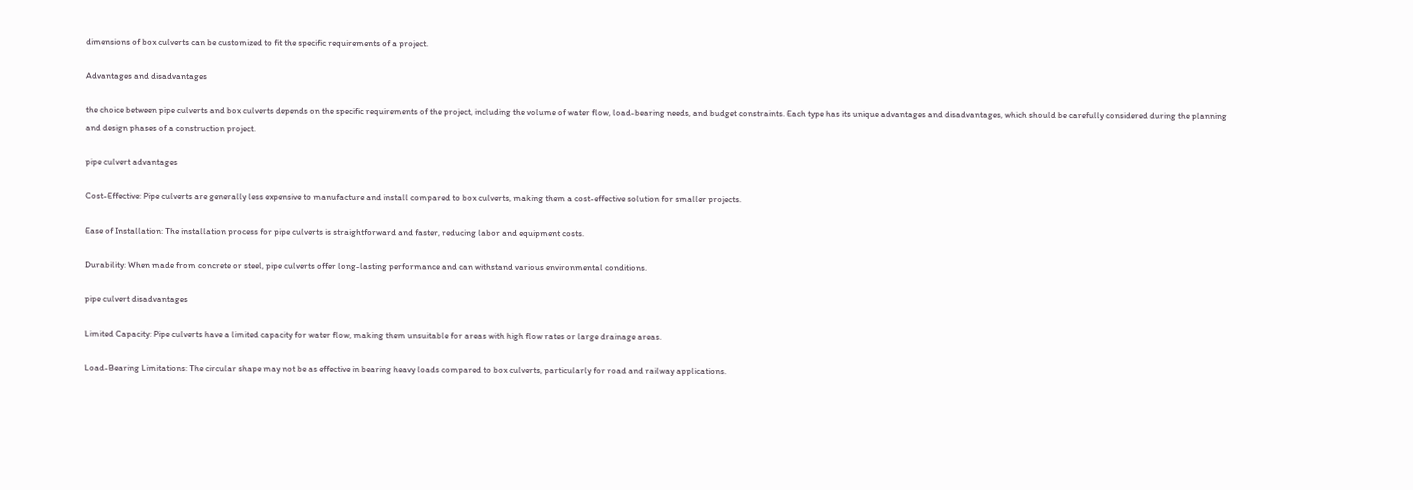dimensions of box culverts can be customized to fit the specific requirements of a project.

Advantages and disadvantages

the choice between pipe culverts and box culverts depends on the specific requirements of the project, including the volume of water flow, load-bearing needs, and budget constraints. Each type has its unique advantages and disadvantages, which should be carefully considered during the planning and design phases of a construction project.

pipe culvert advantages

Cost-Effective: Pipe culverts are generally less expensive to manufacture and install compared to box culverts, making them a cost-effective solution for smaller projects.

Ease of Installation: The installation process for pipe culverts is straightforward and faster, reducing labor and equipment costs.

Durability: When made from concrete or steel, pipe culverts offer long-lasting performance and can withstand various environmental conditions.

pipe culvert disadvantages

Limited Capacity: Pipe culverts have a limited capacity for water flow, making them unsuitable for areas with high flow rates or large drainage areas.

Load-Bearing Limitations: The circular shape may not be as effective in bearing heavy loads compared to box culverts, particularly for road and railway applications.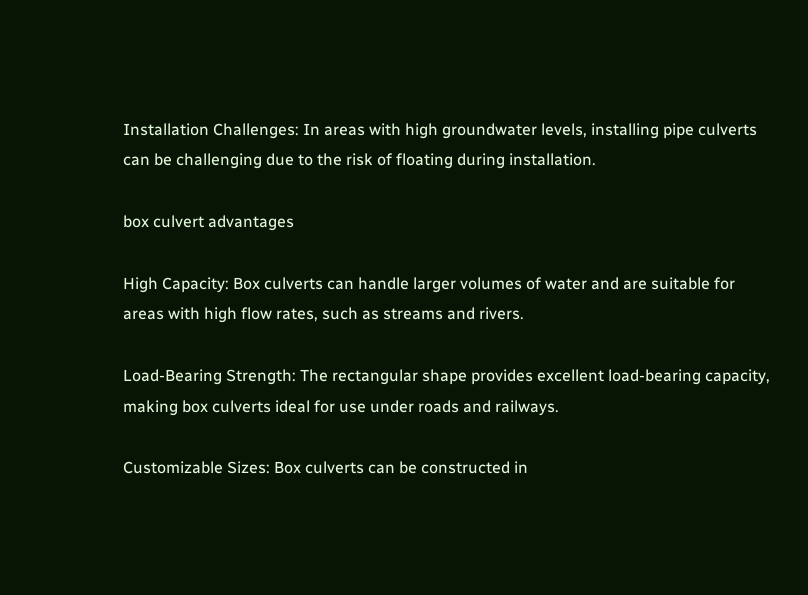Installation Challenges: In areas with high groundwater levels, installing pipe culverts can be challenging due to the risk of floating during installation.

box culvert advantages

High Capacity: Box culverts can handle larger volumes of water and are suitable for areas with high flow rates, such as streams and rivers.

Load-Bearing Strength: The rectangular shape provides excellent load-bearing capacity, making box culverts ideal for use under roads and railways.

Customizable Sizes: Box culverts can be constructed in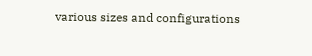various sizes and configurations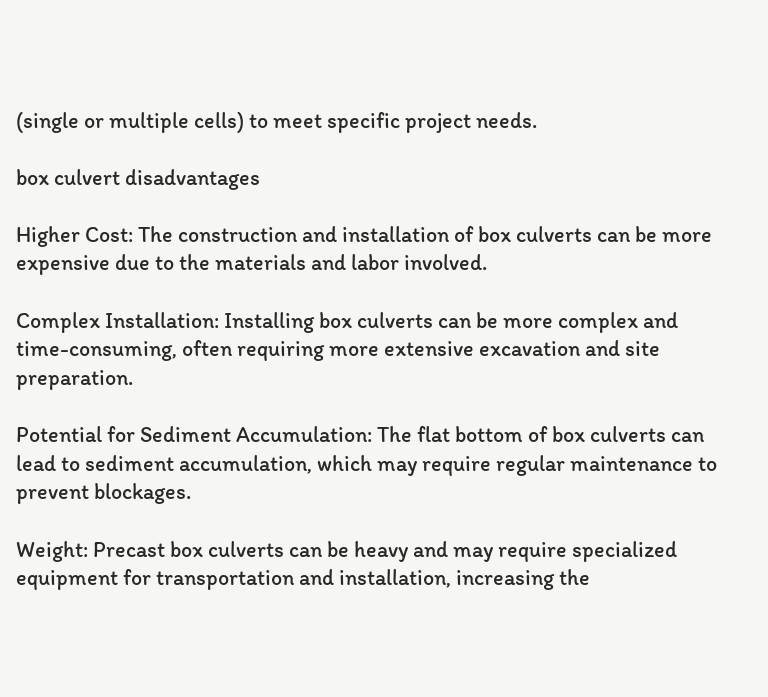(single or multiple cells) to meet specific project needs.

box culvert disadvantages

Higher Cost: The construction and installation of box culverts can be more expensive due to the materials and labor involved.

Complex Installation: Installing box culverts can be more complex and time-consuming, often requiring more extensive excavation and site preparation.

Potential for Sediment Accumulation: The flat bottom of box culverts can lead to sediment accumulation, which may require regular maintenance to prevent blockages.

Weight: Precast box culverts can be heavy and may require specialized equipment for transportation and installation, increasing the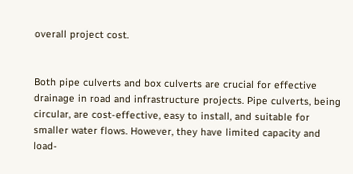overall project cost.


Both pipe culverts and box culverts are crucial for effective drainage in road and infrastructure projects. Pipe culverts, being circular, are cost-effective, easy to install, and suitable for smaller water flows. However, they have limited capacity and load-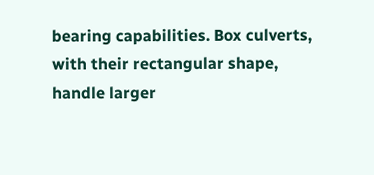bearing capabilities. Box culverts, with their rectangular shape, handle larger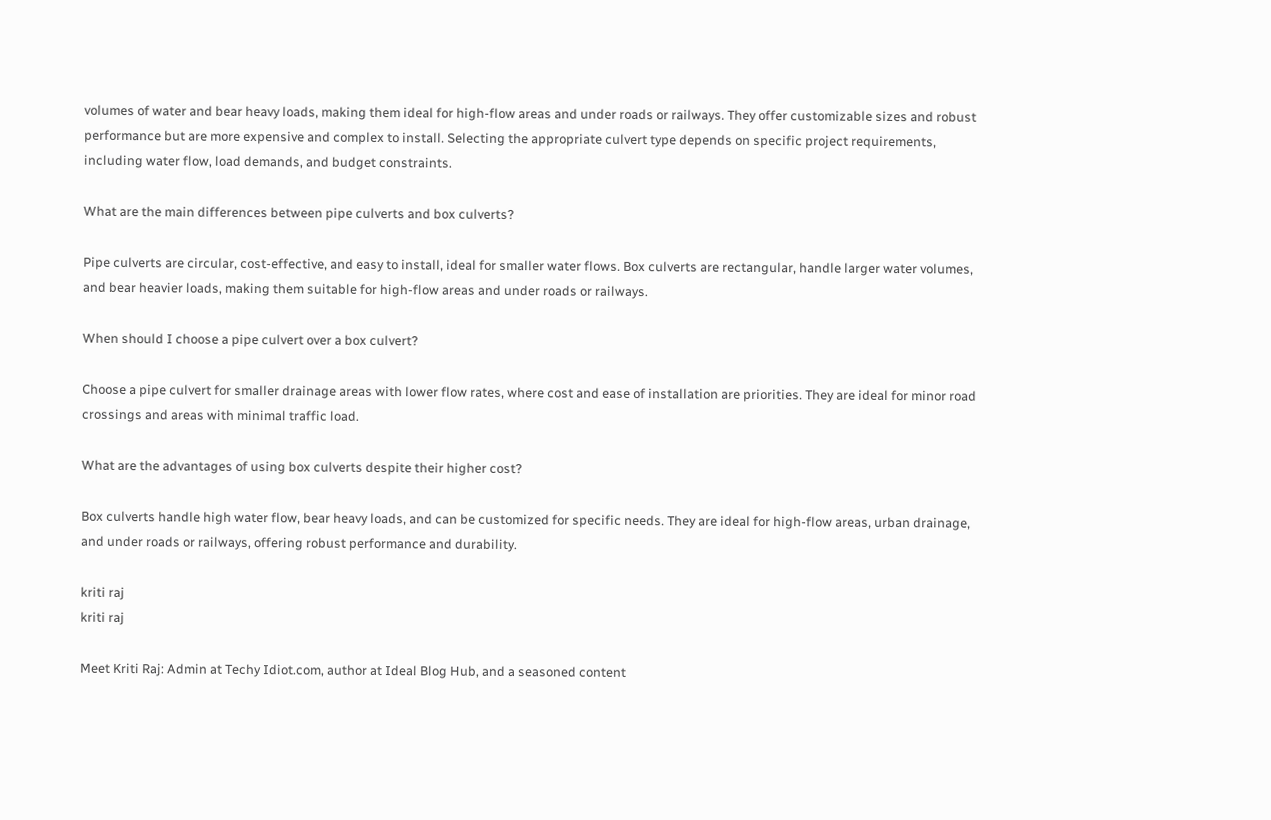volumes of water and bear heavy loads, making them ideal for high-flow areas and under roads or railways. They offer customizable sizes and robust performance but are more expensive and complex to install. Selecting the appropriate culvert type depends on specific project requirements, including water flow, load demands, and budget constraints.

What are the main differences between pipe culverts and box culverts?

Pipe culverts are circular, cost-effective, and easy to install, ideal for smaller water flows. Box culverts are rectangular, handle larger water volumes, and bear heavier loads, making them suitable for high-flow areas and under roads or railways.

When should I choose a pipe culvert over a box culvert?

Choose a pipe culvert for smaller drainage areas with lower flow rates, where cost and ease of installation are priorities. They are ideal for minor road crossings and areas with minimal traffic load.

What are the advantages of using box culverts despite their higher cost?

Box culverts handle high water flow, bear heavy loads, and can be customized for specific needs. They are ideal for high-flow areas, urban drainage, and under roads or railways, offering robust performance and durability.

kriti raj
kriti raj

Meet Kriti Raj: Admin at Techy Idiot.com, author at Ideal Blog Hub, and a seasoned content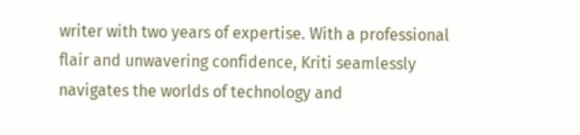writer with two years of expertise. With a professional flair and unwavering confidence, Kriti seamlessly navigates the worlds of technology and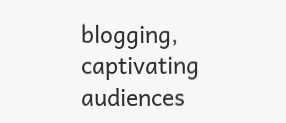blogging, captivating audiences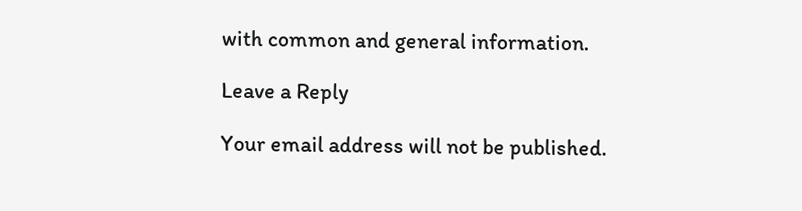with common and general information.

Leave a Reply

Your email address will not be published.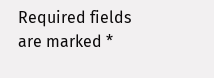Required fields are marked *